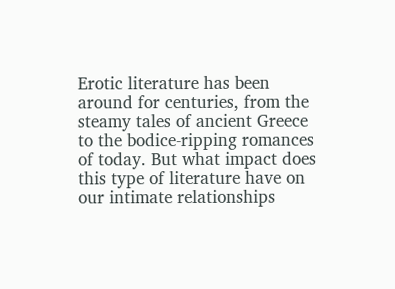Erotic literature has been around for centuries, from the steamy tales of ancient Greece to the bodice-ripping romances of today. But what impact does this type of literature have on our intimate relationships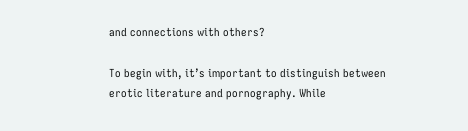and connections with others?

To begin with, it’s important to distinguish between erotic literature and pornography. While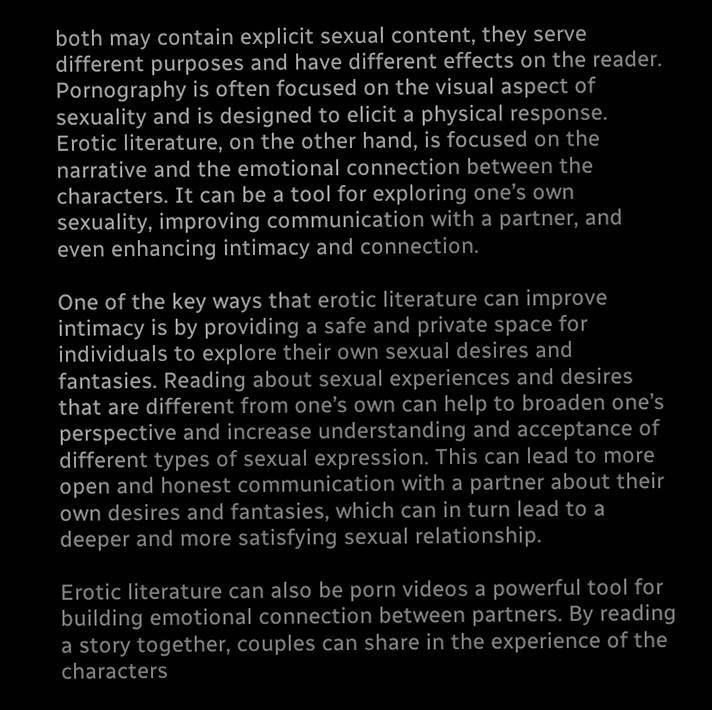both may contain explicit sexual content, they serve different purposes and have different effects on the reader. Pornography is often focused on the visual aspect of sexuality and is designed to elicit a physical response. Erotic literature, on the other hand, is focused on the narrative and the emotional connection between the characters. It can be a tool for exploring one’s own sexuality, improving communication with a partner, and even enhancing intimacy and connection.

One of the key ways that erotic literature can improve intimacy is by providing a safe and private space for individuals to explore their own sexual desires and fantasies. Reading about sexual experiences and desires that are different from one’s own can help to broaden one’s perspective and increase understanding and acceptance of different types of sexual expression. This can lead to more open and honest communication with a partner about their own desires and fantasies, which can in turn lead to a deeper and more satisfying sexual relationship.

Erotic literature can also be porn videos a powerful tool for building emotional connection between partners. By reading a story together, couples can share in the experience of the characters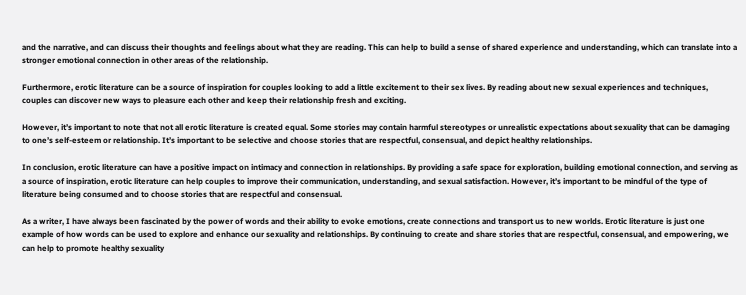and the narrative, and can discuss their thoughts and feelings about what they are reading. This can help to build a sense of shared experience and understanding, which can translate into a stronger emotional connection in other areas of the relationship.

Furthermore, erotic literature can be a source of inspiration for couples looking to add a little excitement to their sex lives. By reading about new sexual experiences and techniques, couples can discover new ways to pleasure each other and keep their relationship fresh and exciting.

However, it’s important to note that not all erotic literature is created equal. Some stories may contain harmful stereotypes or unrealistic expectations about sexuality that can be damaging to one’s self-esteem or relationship. It’s important to be selective and choose stories that are respectful, consensual, and depict healthy relationships.

In conclusion, erotic literature can have a positive impact on intimacy and connection in relationships. By providing a safe space for exploration, building emotional connection, and serving as a source of inspiration, erotic literature can help couples to improve their communication, understanding, and sexual satisfaction. However, it’s important to be mindful of the type of literature being consumed and to choose stories that are respectful and consensual.

As a writer, I have always been fascinated by the power of words and their ability to evoke emotions, create connections and transport us to new worlds. Erotic literature is just one example of how words can be used to explore and enhance our sexuality and relationships. By continuing to create and share stories that are respectful, consensual, and empowering, we can help to promote healthy sexuality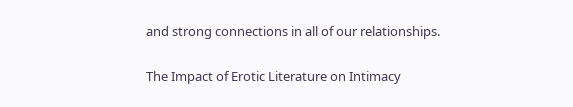and strong connections in all of our relationships.

The Impact of Erotic Literature on Intimacy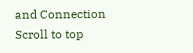and Connection
Scroll to top